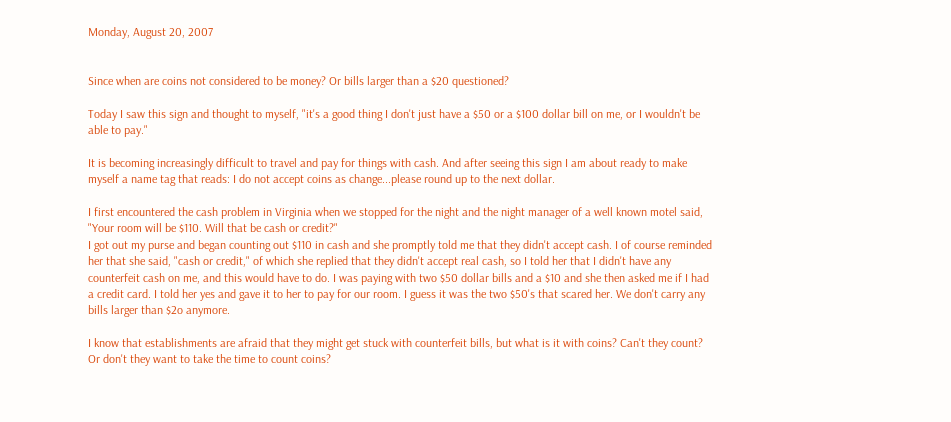Monday, August 20, 2007


Since when are coins not considered to be money? Or bills larger than a $20 questioned?

Today I saw this sign and thought to myself, "it's a good thing I don't just have a $50 or a $100 dollar bill on me, or I wouldn't be able to pay."

It is becoming increasingly difficult to travel and pay for things with cash. And after seeing this sign I am about ready to make myself a name tag that reads: I do not accept coins as change...please round up to the next dollar.

I first encountered the cash problem in Virginia when we stopped for the night and the night manager of a well known motel said, "Your room will be $110. Will that be cash or credit?"
I got out my purse and began counting out $110 in cash and she promptly told me that they didn't accept cash. I of course reminded her that she said, "cash or credit," of which she replied that they didn't accept real cash, so I told her that I didn't have any counterfeit cash on me, and this would have to do. I was paying with two $50 dollar bills and a $10 and she then asked me if I had a credit card. I told her yes and gave it to her to pay for our room. I guess it was the two $50's that scared her. We don't carry any bills larger than $2o anymore.

I know that establishments are afraid that they might get stuck with counterfeit bills, but what is it with coins? Can't they count? Or don't they want to take the time to count coins?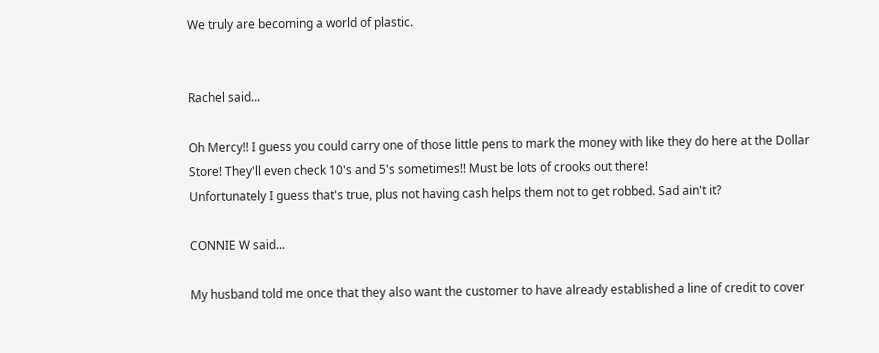We truly are becoming a world of plastic.


Rachel said...

Oh Mercy!! I guess you could carry one of those little pens to mark the money with like they do here at the Dollar Store! They'll even check 10's and 5's sometimes!! Must be lots of crooks out there!
Unfortunately I guess that's true, plus not having cash helps them not to get robbed. Sad ain't it?

CONNIE W said...

My husband told me once that they also want the customer to have already established a line of credit to cover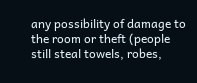any possibility of damage to the room or theft (people still steal towels, robes,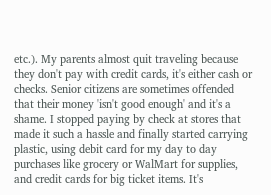etc.). My parents almost quit traveling because they don't pay with credit cards, it's either cash or checks. Senior citizens are sometimes offended that their money 'isn't good enough' and it's a shame. I stopped paying by check at stores that made it such a hassle and finally started carrying plastic, using debit card for my day to day purchases like grocery or WalMart for supplies, and credit cards for big ticket items. It's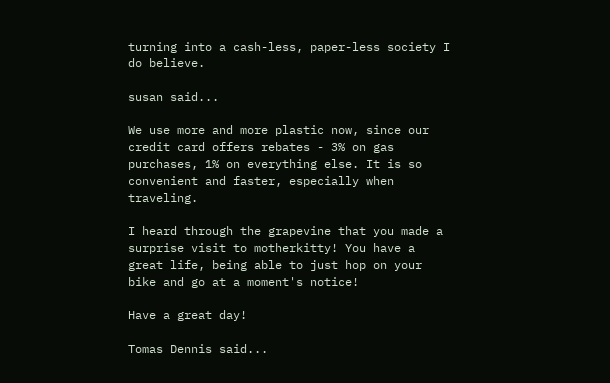turning into a cash-less, paper-less society I do believe.

susan said...

We use more and more plastic now, since our credit card offers rebates - 3% on gas purchases, 1% on everything else. It is so convenient and faster, especially when traveling.

I heard through the grapevine that you made a surprise visit to motherkitty! You have a great life, being able to just hop on your bike and go at a moment's notice!

Have a great day!

Tomas Dennis said...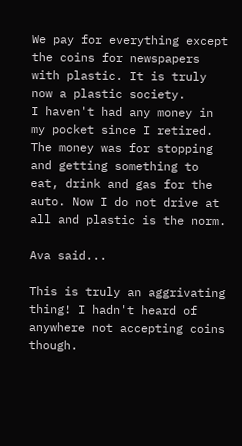We pay for everything except the coins for newspapers with plastic. It is truly now a plastic society.
I haven't had any money in my pocket since I retired. The money was for stopping and getting something to eat, drink and gas for the auto. Now I do not drive at all and plastic is the norm.

Ava said...

This is truly an aggrivating thing! I hadn't heard of anywhere not accepting coins though.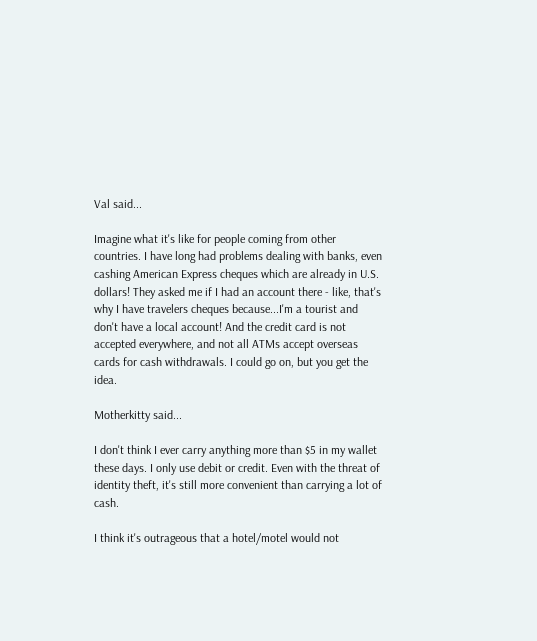Val said...

Imagine what it's like for people coming from other countries. I have long had problems dealing with banks, even cashing American Express cheques which are already in U.S. dollars! They asked me if I had an account there - like, that's why I have travelers cheques because...I'm a tourist and don't have a local account! And the credit card is not accepted everywhere, and not all ATMs accept overseas cards for cash withdrawals. I could go on, but you get the idea.

Motherkitty said...

I don't think I ever carry anything more than $5 in my wallet these days. I only use debit or credit. Even with the threat of identity theft, it's still more convenient than carrying a lot of cash.

I think it's outrageous that a hotel/motel would not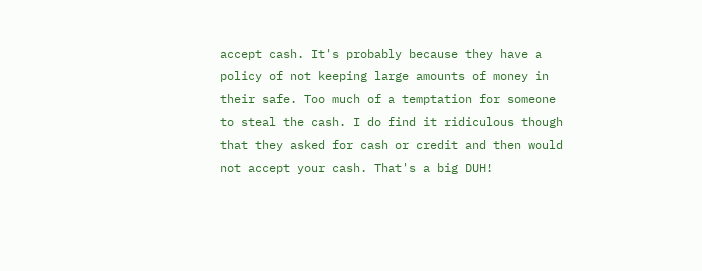accept cash. It's probably because they have a policy of not keeping large amounts of money in their safe. Too much of a temptation for someone to steal the cash. I do find it ridiculous though that they asked for cash or credit and then would not accept your cash. That's a big DUH!